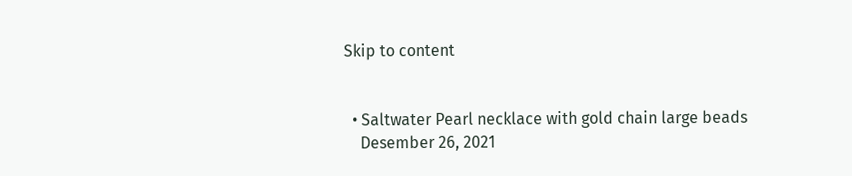Skip to content


  • Saltwater Pearl necklace with gold chain large beads
    Desember 26, 2021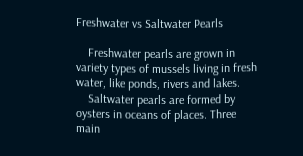Freshwater vs Saltwater Pearls

    Freshwater pearls are grown in variety types of mussels living in fresh water, like ponds, rivers and lakes.
    Saltwater pearls are formed by oysters in oceans of places. Three main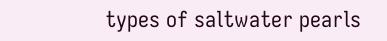types of saltwater pearls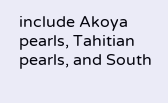include Akoya pearls, Tahitian pearls, and South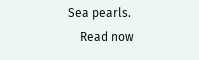Sea pearls.
    Read now